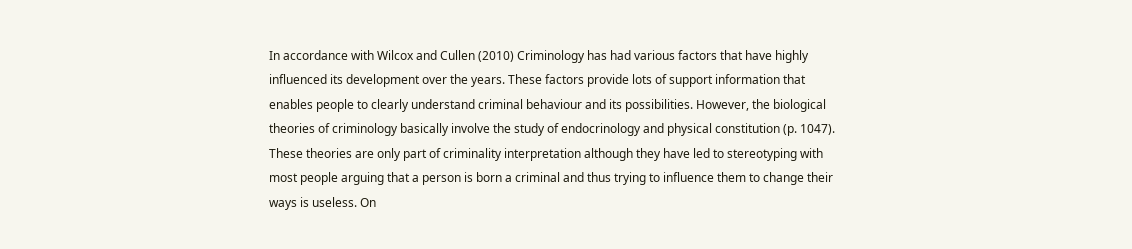In accordance with Wilcox and Cullen (2010) Criminology has had various factors that have highly influenced its development over the years. These factors provide lots of support information that enables people to clearly understand criminal behaviour and its possibilities. However, the biological theories of criminology basically involve the study of endocrinology and physical constitution (p. 1047). These theories are only part of criminality interpretation although they have led to stereotyping with most people arguing that a person is born a criminal and thus trying to influence them to change their ways is useless. On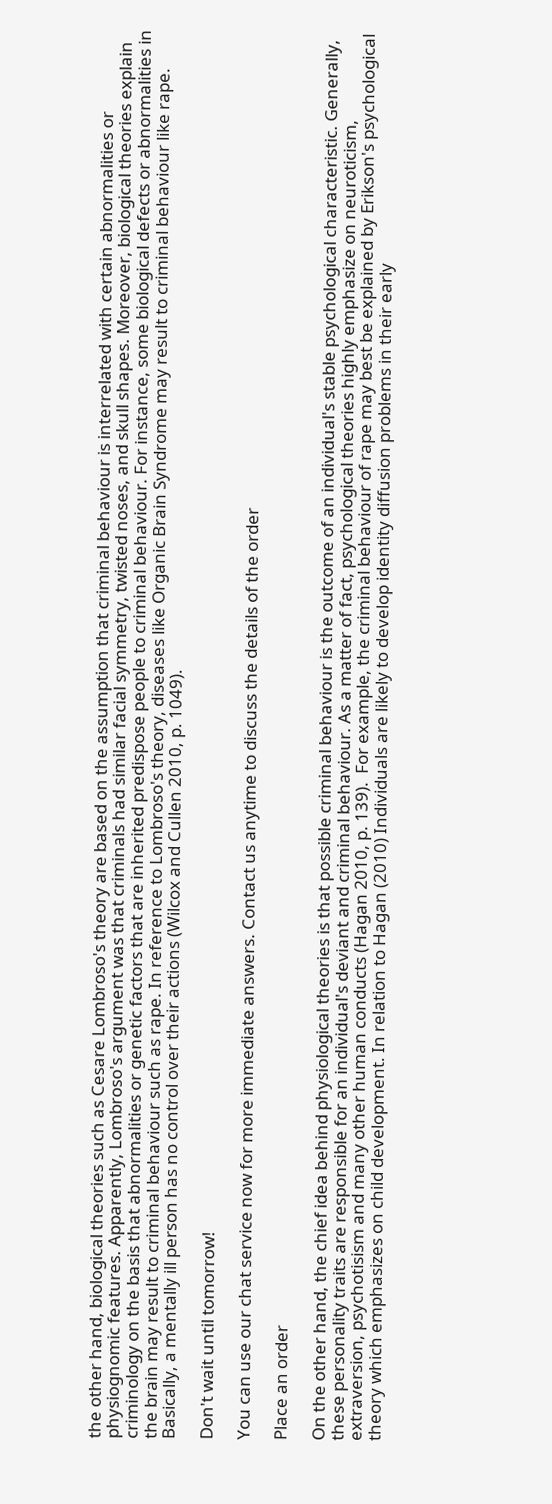the other hand, biological theories such as Cesare Lombroso's theory are based on the assumption that criminal behaviour is interrelated with certain abnormalities or physiognomic features. Apparently, Lombroso's argument was that criminals had similar facial symmetry, twisted noses, and skull shapes. Moreover, biological theories explain criminology on the basis that abnormalities or genetic factors that are inherited predispose people to criminal behaviour. For instance, some biological defects or abnormalities in the brain may result to criminal behaviour such as rape. In reference to Lombroso's theory, diseases like Organic Brain Syndrome may result to criminal behaviour like rape. Basically, a mentally ill person has no control over their actions (Wilcox and Cullen 2010, p. 1049).

Don't wait until tomorrow!

You can use our chat service now for more immediate answers. Contact us anytime to discuss the details of the order

Place an order

On the other hand, the chief idea behind physiological theories is that possible criminal behaviour is the outcome of an individual's stable psychological characteristic. Generally, these personality traits are responsible for an individual's deviant and criminal behaviour. As a matter of fact, psychological theories highly emphasize on neuroticism, extraversion, psychotisism and many other human conducts (Hagan 2010, p. 139).  For example, the criminal behaviour of rape may best be explained by Erikson's psychological theory which emphasizes on child development. In relation to Hagan (2010) Individuals are likely to develop identity diffusion problems in their early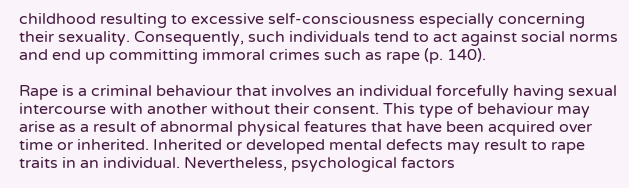childhood resulting to excessive self-consciousness especially concerning their sexuality. Consequently, such individuals tend to act against social norms and end up committing immoral crimes such as rape (p. 140).

Rape is a criminal behaviour that involves an individual forcefully having sexual intercourse with another without their consent. This type of behaviour may arise as a result of abnormal physical features that have been acquired over time or inherited. Inherited or developed mental defects may result to rape traits in an individual. Nevertheless, psychological factors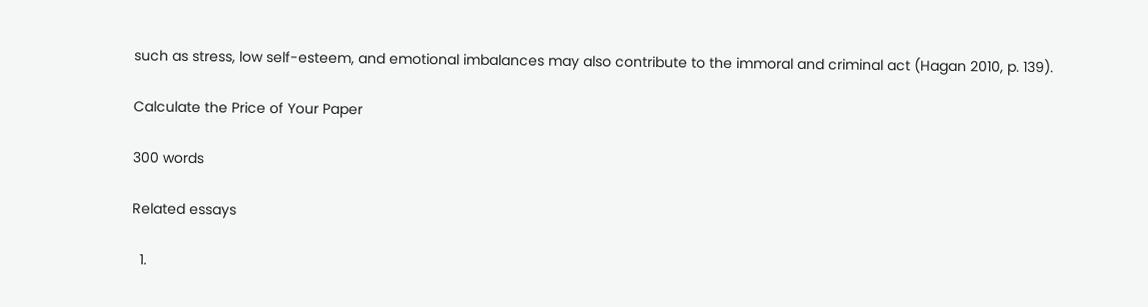such as stress, low self-esteem, and emotional imbalances may also contribute to the immoral and criminal act (Hagan 2010, p. 139).

Calculate the Price of Your Paper

300 words

Related essays

  1.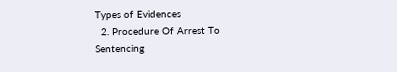Types of Evidences
  2. Procedure Of Arrest To Sentencing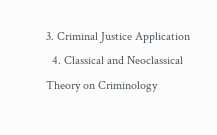3. Criminal Justice Application
  4. Classical and Neoclassical Theory on Criminology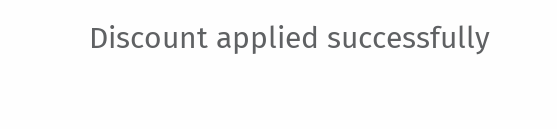Discount applied successfully